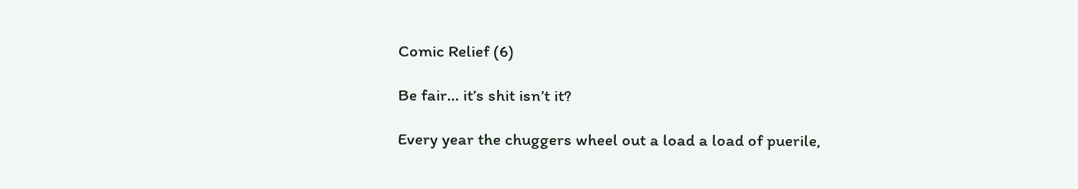Comic Relief (6)

Be fair… it’s shit isn’t it?

Every year the chuggers wheel out a load a load of puerile,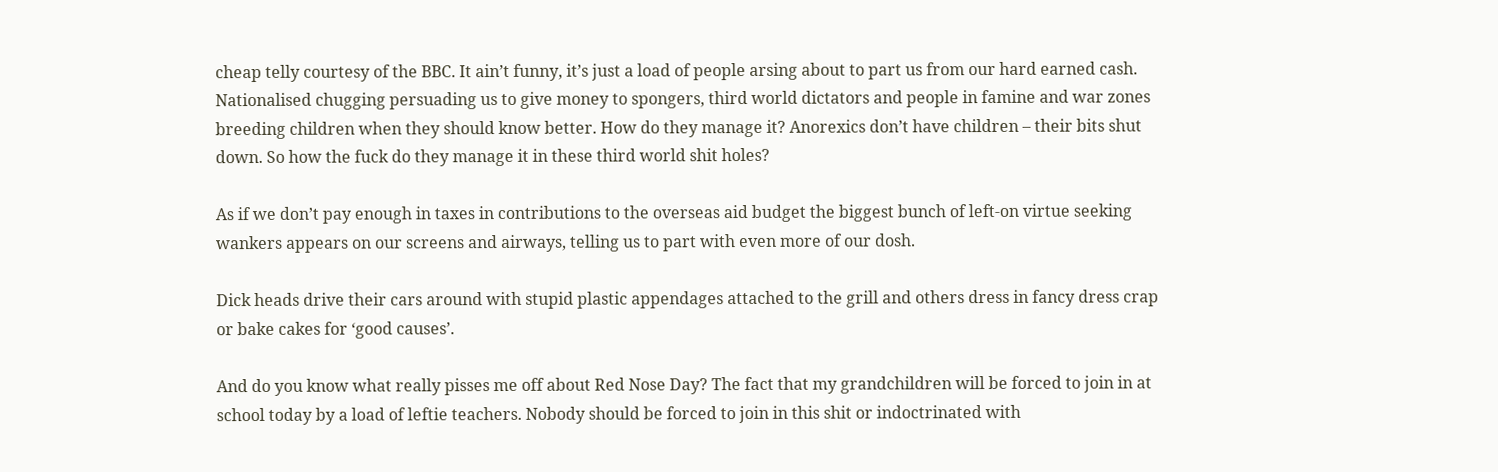cheap telly courtesy of the BBC. It ain’t funny, it’s just a load of people arsing about to part us from our hard earned cash. Nationalised chugging persuading us to give money to spongers, third world dictators and people in famine and war zones breeding children when they should know better. How do they manage it? Anorexics don’t have children – their bits shut down. So how the fuck do they manage it in these third world shit holes?

As if we don’t pay enough in taxes in contributions to the overseas aid budget the biggest bunch of left-on virtue seeking wankers appears on our screens and airways, telling us to part with even more of our dosh.

Dick heads drive their cars around with stupid plastic appendages attached to the grill and others dress in fancy dress crap or bake cakes for ‘good causes’.

And do you know what really pisses me off about Red Nose Day? The fact that my grandchildren will be forced to join in at school today by a load of leftie teachers. Nobody should be forced to join in this shit or indoctrinated with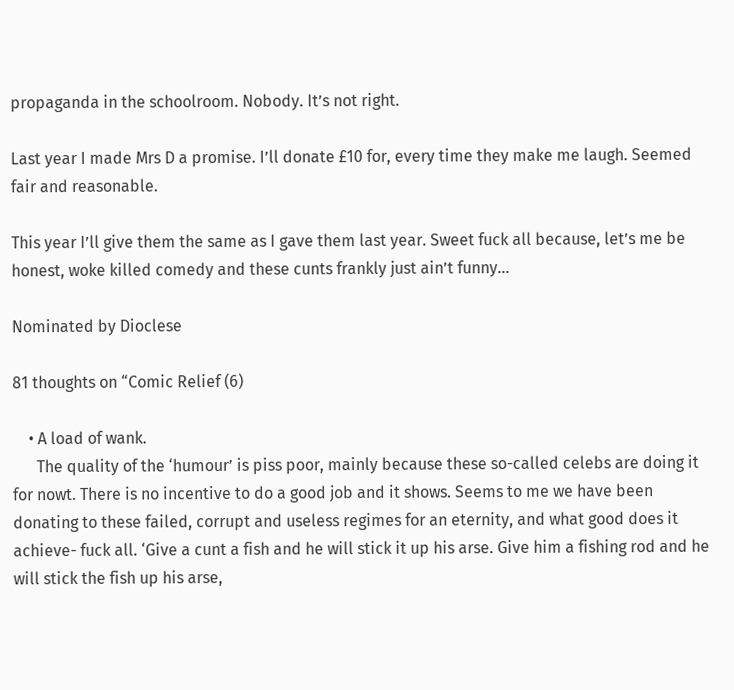propaganda in the schoolroom. Nobody. It’s not right.

Last year I made Mrs D a promise. I’ll donate £10 for, every time they make me laugh. Seemed fair and reasonable.

This year I’ll give them the same as I gave them last year. Sweet fuck all because, let’s me be honest, woke killed comedy and these cunts frankly just ain’t funny…

Nominated by Dioclese

81 thoughts on “Comic Relief (6)

    • A load of wank.
      The quality of the ‘humour’ is piss poor, mainly because these so-called celebs are doing it for nowt. There is no incentive to do a good job and it shows. Seems to me we have been donating to these failed, corrupt and useless regimes for an eternity, and what good does it achieve- fuck all. ‘Give a cunt a fish and he will stick it up his arse. Give him a fishing rod and he will stick the fish up his arse,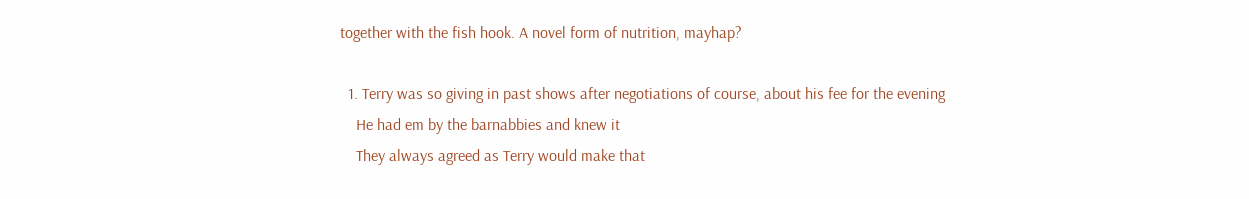together with the fish hook. A novel form of nutrition, mayhap?

  1. Terry was so giving in past shows after negotiations of course, about his fee for the evening
    He had em by the barnabbies and knew it
    They always agreed as Terry would make that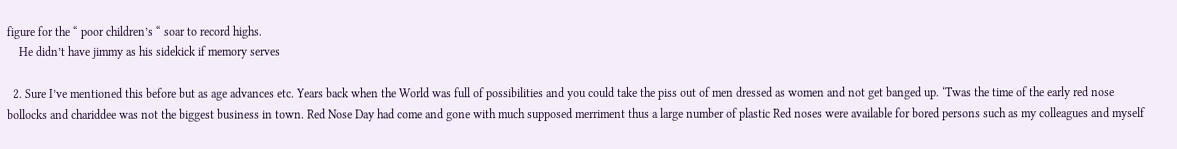figure for the “ poor children’s “ soar to record highs.
    He didn’t have jimmy as his sidekick if memory serves

  2. Sure I’ve mentioned this before but as age advances etc. Years back when the World was full of possibilities and you could take the piss out of men dressed as women and not get banged up. ‘Twas the time of the early red nose bollocks and chariddee was not the biggest business in town. Red Nose Day had come and gone with much supposed merriment thus a large number of plastic Red noses were available for bored persons such as my colleagues and myself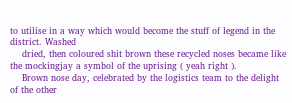to utilise in a way which would become the stuff of legend in the district. Washed
    dried, then coloured shit brown these recycled noses became like the mockingjay a symbol of the uprising ( yeah right ).
    Brown nose day, celebrated by the logistics team to the delight of the other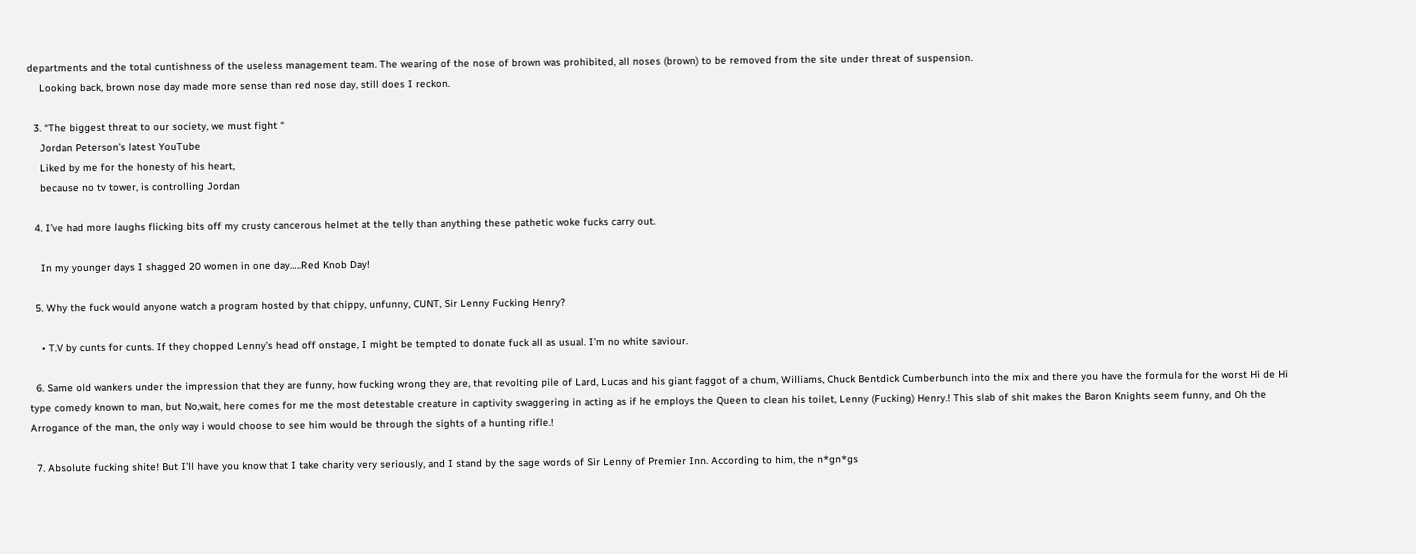departments and the total cuntishness of the useless management team. The wearing of the nose of brown was prohibited, all noses (brown) to be removed from the site under threat of suspension.
    Looking back, brown nose day made more sense than red nose day, still does I reckon.

  3. “The biggest threat to our society, we must fight “
    Jordan Peterson’s latest YouTube
    Liked by me for the honesty of his heart,
    because no tv tower, is controlling Jordan

  4. I’ve had more laughs flicking bits off my crusty cancerous helmet at the telly than anything these pathetic woke fucks carry out.

    In my younger days I shagged 20 women in one day…..Red Knob Day!

  5. Why the fuck would anyone watch a program hosted by that chippy, unfunny, CUNT, Sir Lenny Fucking Henry?

    • T.V by cunts for cunts. If they chopped Lenny’s head off onstage, I might be tempted to donate fuck all as usual. I’m no white saviour.

  6. Same old wankers under the impression that they are funny, how fucking wrong they are, that revolting pile of Lard, Lucas and his giant faggot of a chum, Williams, Chuck Bentdick Cumberbunch into the mix and there you have the formula for the worst Hi de Hi type comedy known to man, but No,wait, here comes for me the most detestable creature in captivity swaggering in acting as if he employs the Queen to clean his toilet, Lenny (Fucking) Henry.! This slab of shit makes the Baron Knights seem funny, and Oh the Arrogance of the man, the only way i would choose to see him would be through the sights of a hunting rifle.!

  7. Absolute fucking shite! But I’ll have you know that I take charity very seriously, and I stand by the sage words of Sir Lenny of Premier Inn. According to him, the n*gn*gs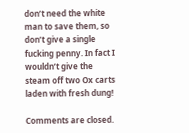don’t need the white man to save them, so don’t give a single fucking penny. In fact I wouldn’t give the steam off two Ox carts laden with fresh dung!

Comments are closed.